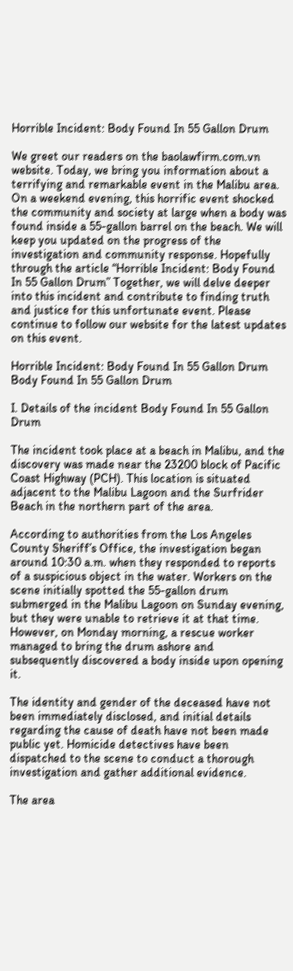Horrible Incident: Body Found In 55 Gallon Drum

We greet our readers on the baolawfirm.com.vn website. Today, we bring you information about a terrifying and remarkable event in the Malibu area. On a weekend evening, this horrific event shocked the community and society at large when a body was found inside a 55-gallon barrel on the beach. We will keep you updated on the progress of the investigation and community response. Hopefully through the article “Horrible Incident: Body Found In 55 Gallon Drum” Together, we will delve deeper into this incident and contribute to finding truth and justice for this unfortunate event. Please continue to follow our website for the latest updates on this event.

Horrible Incident: Body Found In 55 Gallon Drum
Body Found In 55 Gallon Drum

I. Details of the incident Body Found In 55 Gallon Drum

The incident took place at a beach in Malibu, and the discovery was made near the 23200 block of Pacific Coast Highway (PCH). This location is situated adjacent to the Malibu Lagoon and the Surfrider Beach in the northern part of the area.

According to authorities from the Los Angeles County Sheriff’s Office, the investigation began around 10:30 a.m. when they responded to reports of a suspicious object in the water. Workers on the scene initially spotted the 55-gallon drum submerged in the Malibu Lagoon on Sunday evening, but they were unable to retrieve it at that time. However, on Monday morning, a rescue worker managed to bring the drum ashore and subsequently discovered a body inside upon opening it.

The identity and gender of the deceased have not been immediately disclosed, and initial details regarding the cause of death have not been made public yet. Homicide detectives have been dispatched to the scene to conduct a thorough investigation and gather additional evidence.

The area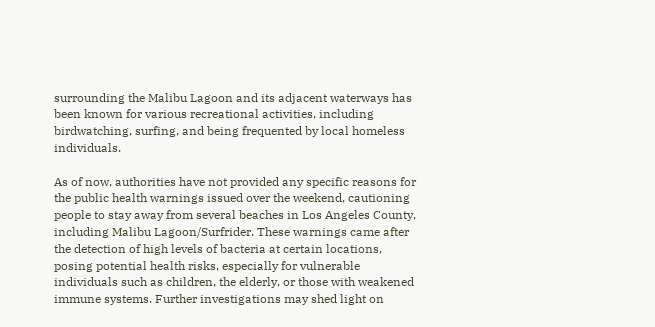surrounding the Malibu Lagoon and its adjacent waterways has been known for various recreational activities, including birdwatching, surfing, and being frequented by local homeless individuals.

As of now, authorities have not provided any specific reasons for the public health warnings issued over the weekend, cautioning people to stay away from several beaches in Los Angeles County, including Malibu Lagoon/Surfrider. These warnings came after the detection of high levels of bacteria at certain locations, posing potential health risks, especially for vulnerable individuals such as children, the elderly, or those with weakened immune systems. Further investigations may shed light on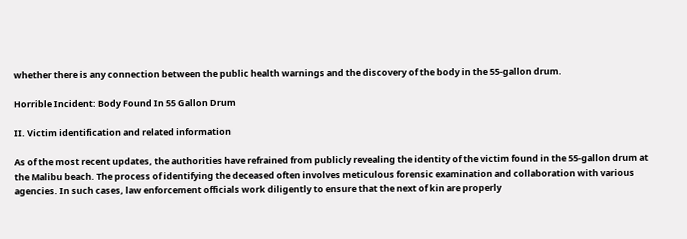whether there is any connection between the public health warnings and the discovery of the body in the 55-gallon drum.

Horrible Incident: Body Found In 55 Gallon Drum

II. Victim identification and related information

As of the most recent updates, the authorities have refrained from publicly revealing the identity of the victim found in the 55-gallon drum at the Malibu beach. The process of identifying the deceased often involves meticulous forensic examination and collaboration with various agencies. In such cases, law enforcement officials work diligently to ensure that the next of kin are properly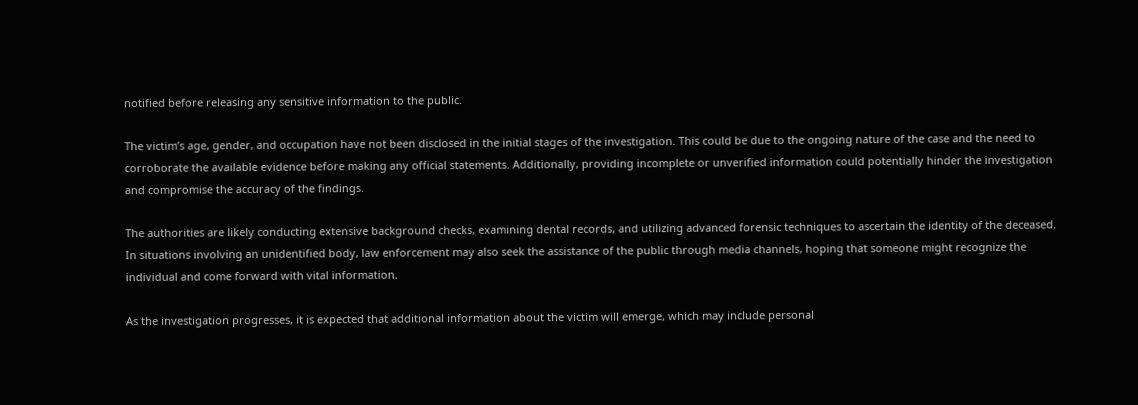notified before releasing any sensitive information to the public.

The victim’s age, gender, and occupation have not been disclosed in the initial stages of the investigation. This could be due to the ongoing nature of the case and the need to corroborate the available evidence before making any official statements. Additionally, providing incomplete or unverified information could potentially hinder the investigation and compromise the accuracy of the findings.

The authorities are likely conducting extensive background checks, examining dental records, and utilizing advanced forensic techniques to ascertain the identity of the deceased. In situations involving an unidentified body, law enforcement may also seek the assistance of the public through media channels, hoping that someone might recognize the individual and come forward with vital information.

As the investigation progresses, it is expected that additional information about the victim will emerge, which may include personal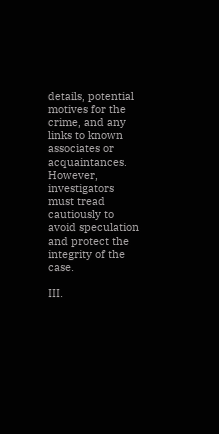details, potential motives for the crime, and any links to known associates or acquaintances. However, investigators must tread cautiously to avoid speculation and protect the integrity of the case.

III.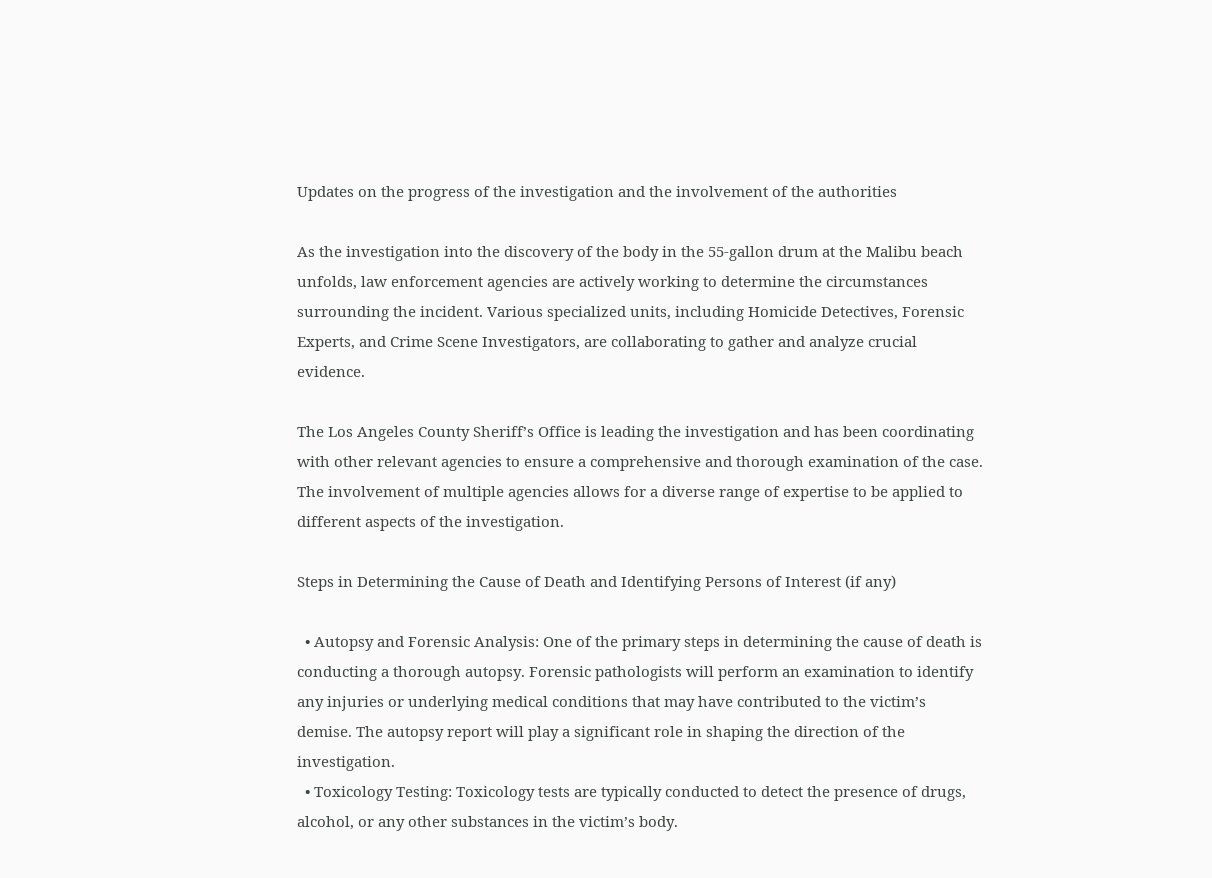Updates on the progress of the investigation and the involvement of the authorities

As the investigation into the discovery of the body in the 55-gallon drum at the Malibu beach unfolds, law enforcement agencies are actively working to determine the circumstances surrounding the incident. Various specialized units, including Homicide Detectives, Forensic Experts, and Crime Scene Investigators, are collaborating to gather and analyze crucial evidence.

The Los Angeles County Sheriff’s Office is leading the investigation and has been coordinating with other relevant agencies to ensure a comprehensive and thorough examination of the case. The involvement of multiple agencies allows for a diverse range of expertise to be applied to different aspects of the investigation.

Steps in Determining the Cause of Death and Identifying Persons of Interest (if any)

  • Autopsy and Forensic Analysis: One of the primary steps in determining the cause of death is conducting a thorough autopsy. Forensic pathologists will perform an examination to identify any injuries or underlying medical conditions that may have contributed to the victim’s demise. The autopsy report will play a significant role in shaping the direction of the investigation.
  • Toxicology Testing: Toxicology tests are typically conducted to detect the presence of drugs, alcohol, or any other substances in the victim’s body.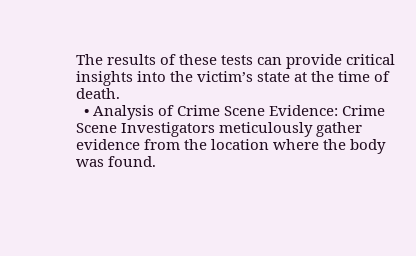The results of these tests can provide critical insights into the victim’s state at the time of death.
  • Analysis of Crime Scene Evidence: Crime Scene Investigators meticulously gather evidence from the location where the body was found.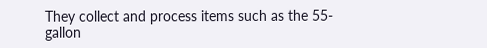They collect and process items such as the 55-gallon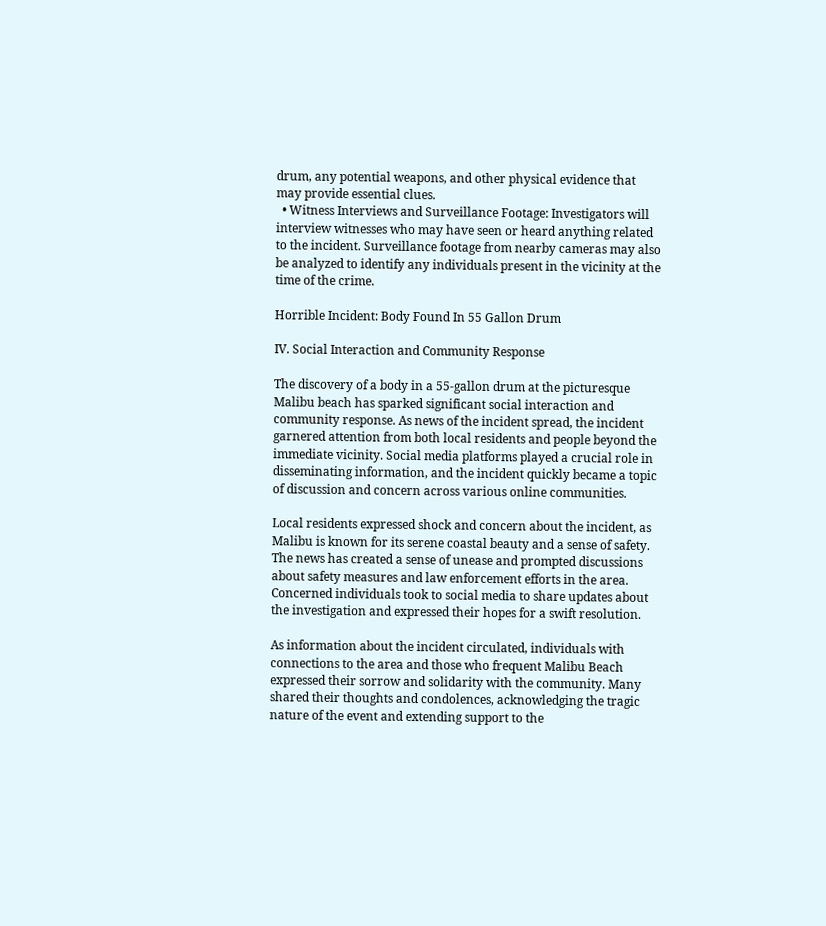drum, any potential weapons, and other physical evidence that may provide essential clues.
  • Witness Interviews and Surveillance Footage: Investigators will interview witnesses who may have seen or heard anything related to the incident. Surveillance footage from nearby cameras may also be analyzed to identify any individuals present in the vicinity at the time of the crime.

Horrible Incident: Body Found In 55 Gallon Drum

IV. Social Interaction and Community Response

The discovery of a body in a 55-gallon drum at the picturesque Malibu beach has sparked significant social interaction and community response. As news of the incident spread, the incident garnered attention from both local residents and people beyond the immediate vicinity. Social media platforms played a crucial role in disseminating information, and the incident quickly became a topic of discussion and concern across various online communities.

Local residents expressed shock and concern about the incident, as Malibu is known for its serene coastal beauty and a sense of safety. The news has created a sense of unease and prompted discussions about safety measures and law enforcement efforts in the area. Concerned individuals took to social media to share updates about the investigation and expressed their hopes for a swift resolution.

As information about the incident circulated, individuals with connections to the area and those who frequent Malibu Beach expressed their sorrow and solidarity with the community. Many shared their thoughts and condolences, acknowledging the tragic nature of the event and extending support to the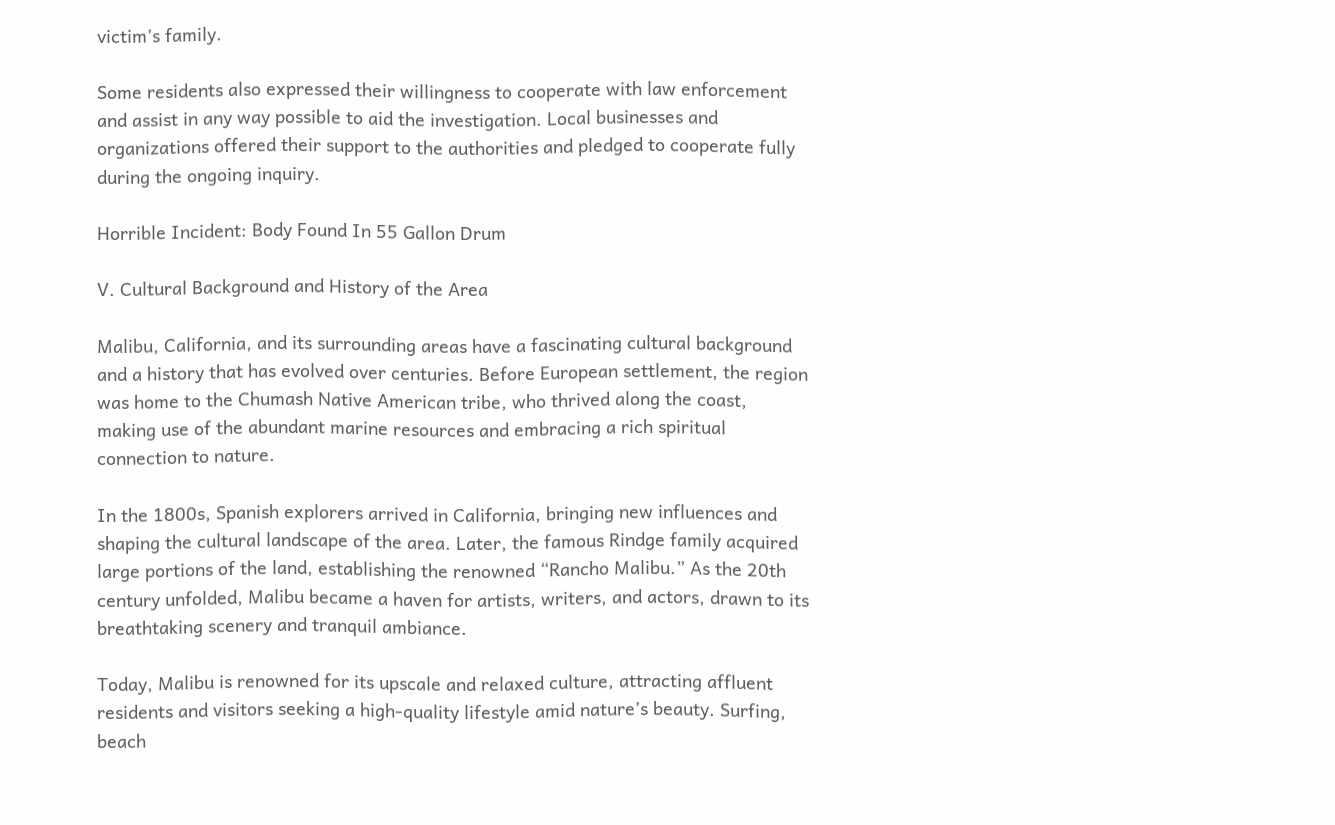victim’s family.

Some residents also expressed their willingness to cooperate with law enforcement and assist in any way possible to aid the investigation. Local businesses and organizations offered their support to the authorities and pledged to cooperate fully during the ongoing inquiry.

Horrible Incident: Body Found In 55 Gallon Drum

V. Cultural Background and History of the Area

Malibu, California, and its surrounding areas have a fascinating cultural background and a history that has evolved over centuries. Before European settlement, the region was home to the Chumash Native American tribe, who thrived along the coast, making use of the abundant marine resources and embracing a rich spiritual connection to nature.

In the 1800s, Spanish explorers arrived in California, bringing new influences and shaping the cultural landscape of the area. Later, the famous Rindge family acquired large portions of the land, establishing the renowned “Rancho Malibu.” As the 20th century unfolded, Malibu became a haven for artists, writers, and actors, drawn to its breathtaking scenery and tranquil ambiance.

Today, Malibu is renowned for its upscale and relaxed culture, attracting affluent residents and visitors seeking a high-quality lifestyle amid nature’s beauty. Surfing, beach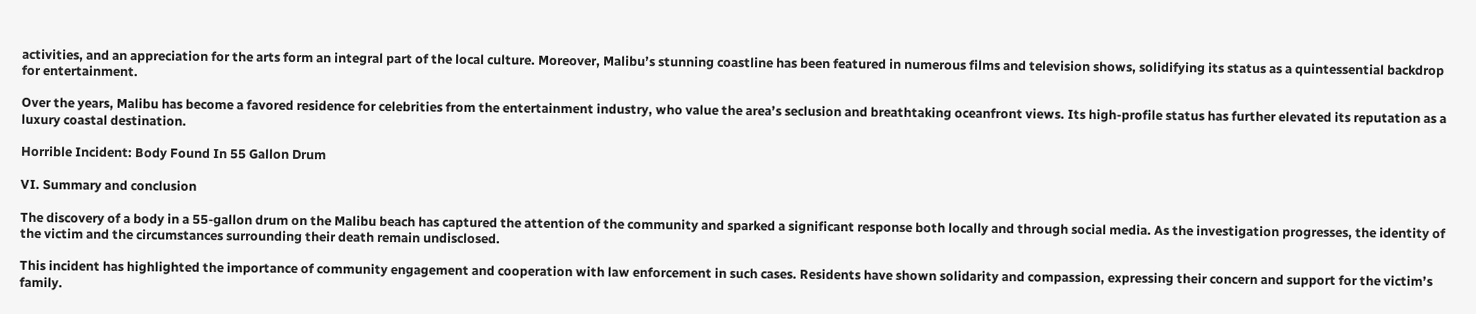activities, and an appreciation for the arts form an integral part of the local culture. Moreover, Malibu’s stunning coastline has been featured in numerous films and television shows, solidifying its status as a quintessential backdrop for entertainment.

Over the years, Malibu has become a favored residence for celebrities from the entertainment industry, who value the area’s seclusion and breathtaking oceanfront views. Its high-profile status has further elevated its reputation as a luxury coastal destination.

Horrible Incident: Body Found In 55 Gallon Drum

VI. Summary and conclusion

The discovery of a body in a 55-gallon drum on the Malibu beach has captured the attention of the community and sparked a significant response both locally and through social media. As the investigation progresses, the identity of the victim and the circumstances surrounding their death remain undisclosed.

This incident has highlighted the importance of community engagement and cooperation with law enforcement in such cases. Residents have shown solidarity and compassion, expressing their concern and support for the victim’s family.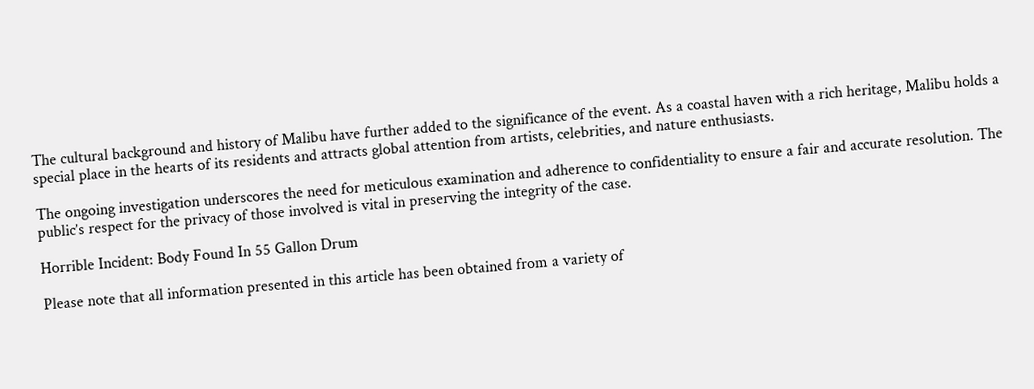The cultural background and history of Malibu have further added to the significance of the event. As a coastal haven with a rich heritage, Malibu holds a special place in the hearts of its residents and attracts global attention from artists, celebrities, and nature enthusiasts.

The ongoing investigation underscores the need for meticulous examination and adherence to confidentiality to ensure a fair and accurate resolution. The public’s respect for the privacy of those involved is vital in preserving the integrity of the case.

Horrible Incident: Body Found In 55 Gallon Drum

Please note that all information presented in this article has been obtained from a variety of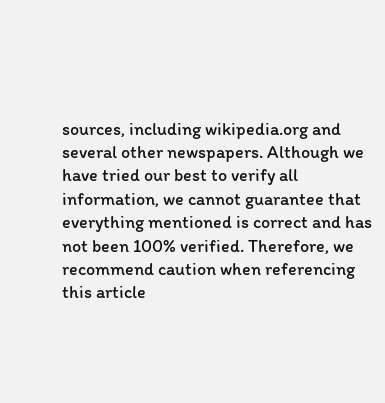sources, including wikipedia.org and several other newspapers. Although we have tried our best to verify all information, we cannot guarantee that everything mentioned is correct and has not been 100% verified. Therefore, we recommend caution when referencing this article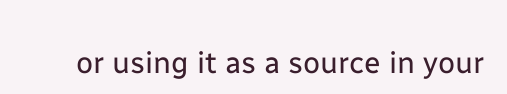or using it as a source in your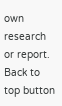own research or report.
Back to top button